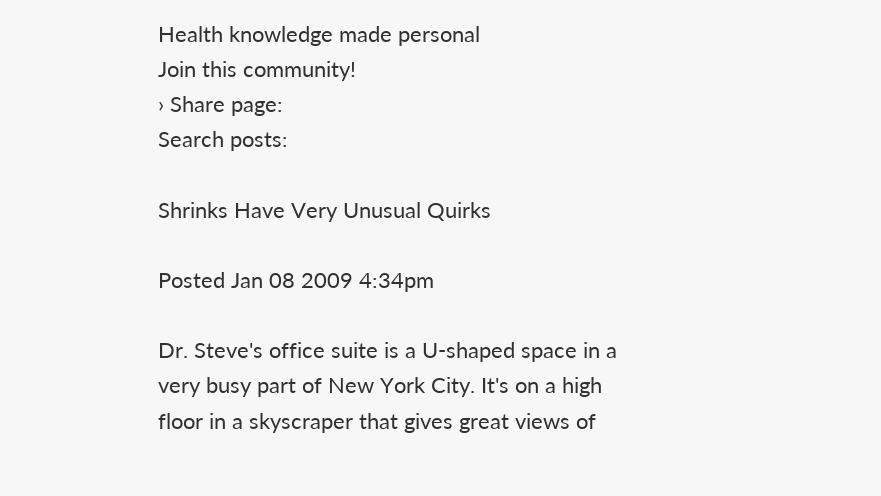Health knowledge made personal
Join this community!
› Share page:
Search posts:

Shrinks Have Very Unusual Quirks

Posted Jan 08 2009 4:34pm

Dr. Steve's office suite is a U-shaped space in a very busy part of New York City. It's on a high floor in a skyscraper that gives great views of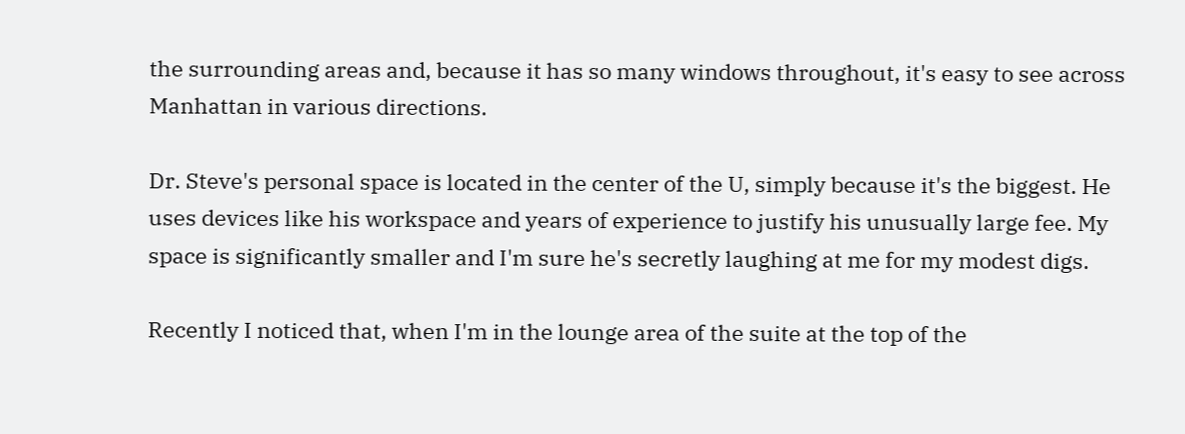the surrounding areas and, because it has so many windows throughout, it's easy to see across Manhattan in various directions.

Dr. Steve's personal space is located in the center of the U, simply because it's the biggest. He uses devices like his workspace and years of experience to justify his unusually large fee. My space is significantly smaller and I'm sure he's secretly laughing at me for my modest digs.

Recently I noticed that, when I'm in the lounge area of the suite at the top of the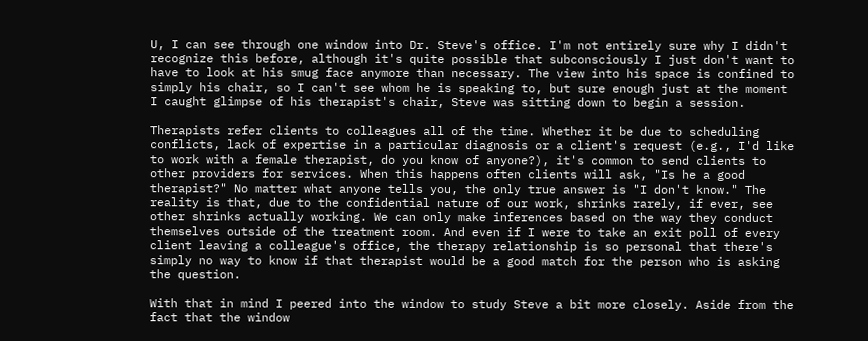U, I can see through one window into Dr. Steve's office. I'm not entirely sure why I didn't recognize this before, although it's quite possible that subconsciously I just don't want to have to look at his smug face anymore than necessary. The view into his space is confined to simply his chair, so I can't see whom he is speaking to, but sure enough just at the moment I caught glimpse of his therapist's chair, Steve was sitting down to begin a session.

Therapists refer clients to colleagues all of the time. Whether it be due to scheduling conflicts, lack of expertise in a particular diagnosis or a client's request (e.g., I'd like to work with a female therapist, do you know of anyone?), it's common to send clients to other providers for services. When this happens often clients will ask, "Is he a good therapist?" No matter what anyone tells you, the only true answer is "I don't know." The reality is that, due to the confidential nature of our work, shrinks rarely, if ever, see other shrinks actually working. We can only make inferences based on the way they conduct themselves outside of the treatment room. And even if I were to take an exit poll of every client leaving a colleague's office, the therapy relationship is so personal that there's simply no way to know if that therapist would be a good match for the person who is asking the question.

With that in mind I peered into the window to study Steve a bit more closely. Aside from the fact that the window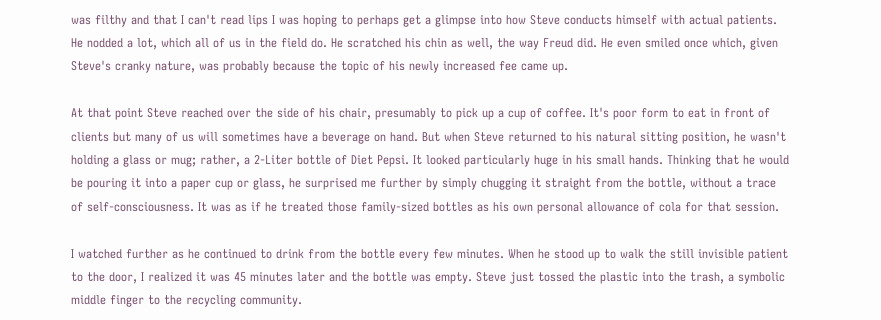was filthy and that I can't read lips I was hoping to perhaps get a glimpse into how Steve conducts himself with actual patients. He nodded a lot, which all of us in the field do. He scratched his chin as well, the way Freud did. He even smiled once which, given Steve's cranky nature, was probably because the topic of his newly increased fee came up.

At that point Steve reached over the side of his chair, presumably to pick up a cup of coffee. It's poor form to eat in front of clients but many of us will sometimes have a beverage on hand. But when Steve returned to his natural sitting position, he wasn't holding a glass or mug; rather, a 2-Liter bottle of Diet Pepsi. It looked particularly huge in his small hands. Thinking that he would be pouring it into a paper cup or glass, he surprised me further by simply chugging it straight from the bottle, without a trace of self-consciousness. It was as if he treated those family-sized bottles as his own personal allowance of cola for that session.

I watched further as he continued to drink from the bottle every few minutes. When he stood up to walk the still invisible patient to the door, I realized it was 45 minutes later and the bottle was empty. Steve just tossed the plastic into the trash, a symbolic middle finger to the recycling community.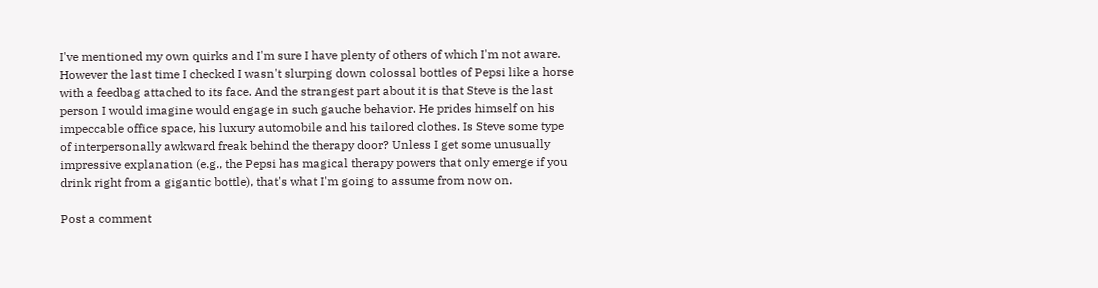I've mentioned my own quirks and I'm sure I have plenty of others of which I'm not aware. However the last time I checked I wasn't slurping down colossal bottles of Pepsi like a horse with a feedbag attached to its face. And the strangest part about it is that Steve is the last person I would imagine would engage in such gauche behavior. He prides himself on his impeccable office space, his luxury automobile and his tailored clothes. Is Steve some type of interpersonally awkward freak behind the therapy door? Unless I get some unusually impressive explanation (e.g., the Pepsi has magical therapy powers that only emerge if you drink right from a gigantic bottle), that's what I'm going to assume from now on.

Post a comment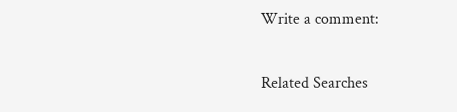Write a comment:

Related Searches